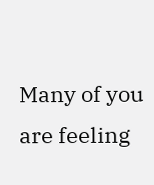Many of you are feeling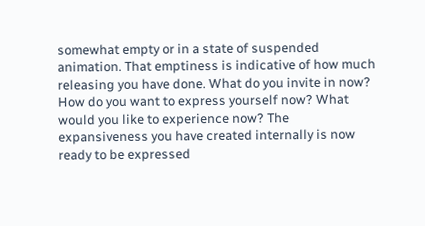somewhat empty or in a state of suspended animation. That emptiness is indicative of how much releasing you have done. What do you invite in now? How do you want to express yourself now? What would you like to experience now? The expansiveness you have created internally is now ready to be expressed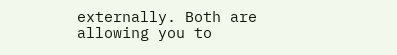externally. Both are allowing you to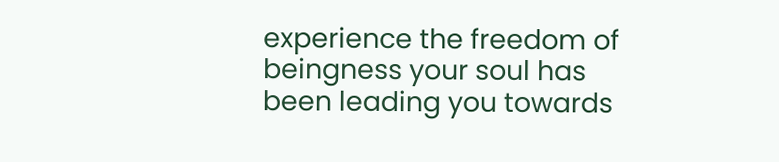experience the freedom of beingness your soul has been leading you towards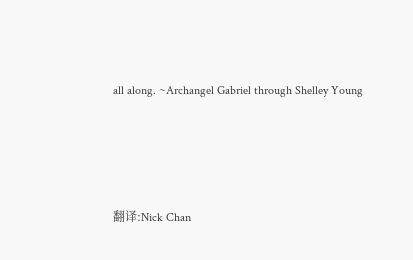all along. ~Archangel Gabriel through Shelley Young




翻译:Nick Chan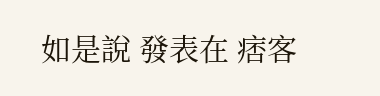如是說 發表在 痞客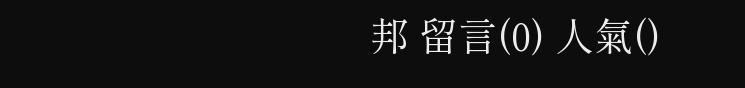邦 留言(0) 人氣()